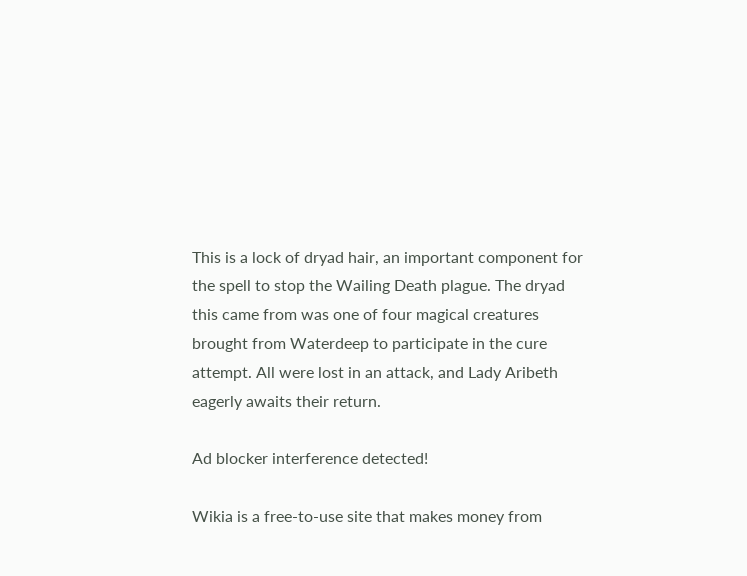This is a lock of dryad hair, an important component for the spell to stop the Wailing Death plague. The dryad this came from was one of four magical creatures brought from Waterdeep to participate in the cure attempt. All were lost in an attack, and Lady Aribeth eagerly awaits their return.

Ad blocker interference detected!

Wikia is a free-to-use site that makes money from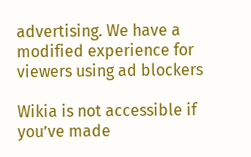advertising. We have a modified experience for viewers using ad blockers

Wikia is not accessible if you’ve made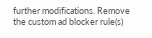further modifications. Remove the custom ad blocker rule(s)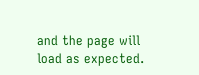and the page will load as expected.